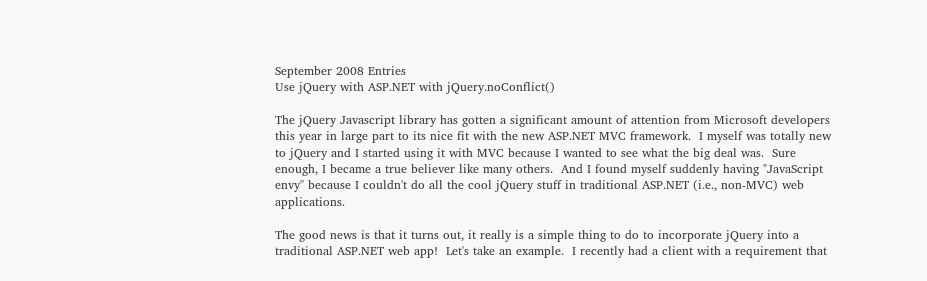September 2008 Entries
Use jQuery with ASP.NET with jQuery.noConflict()

The jQuery Javascript library has gotten a significant amount of attention from Microsoft developers this year in large part to its nice fit with the new ASP.NET MVC framework.  I myself was totally new to jQuery and I started using it with MVC because I wanted to see what the big deal was.  Sure enough, I became a true believer like many others.  And I found myself suddenly having "JavaScript envy" because I couldn't do all the cool jQuery stuff in traditional ASP.NET (i.e., non-MVC) web applications.

The good news is that it turns out, it really is a simple thing to do to incorporate jQuery into a traditional ASP.NET web app!  Let's take an example.  I recently had a client with a requirement that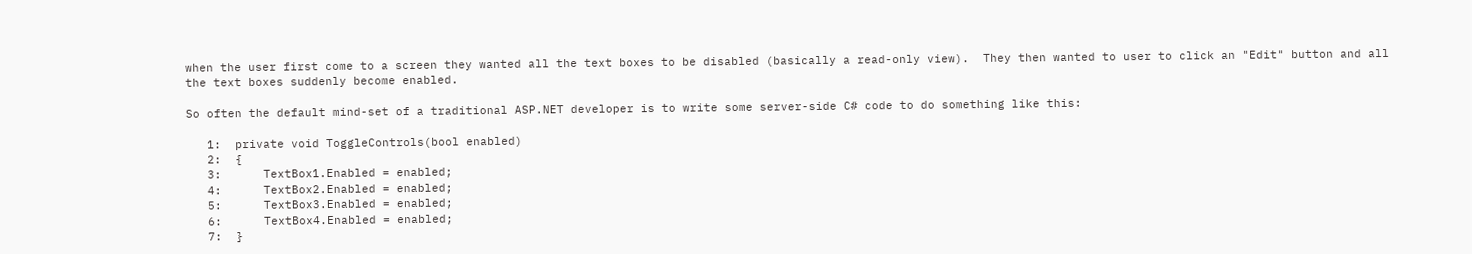when the user first come to a screen they wanted all the text boxes to be disabled (basically a read-only view).  They then wanted to user to click an "Edit" button and all the text boxes suddenly become enabled.

So often the default mind-set of a traditional ASP.NET developer is to write some server-side C# code to do something like this:

   1:  private void ToggleControls(bool enabled)
   2:  {
   3:      TextBox1.Enabled = enabled;
   4:      TextBox2.Enabled = enabled;
   5:      TextBox3.Enabled = enabled;
   6:      TextBox4.Enabled = enabled;
   7:  }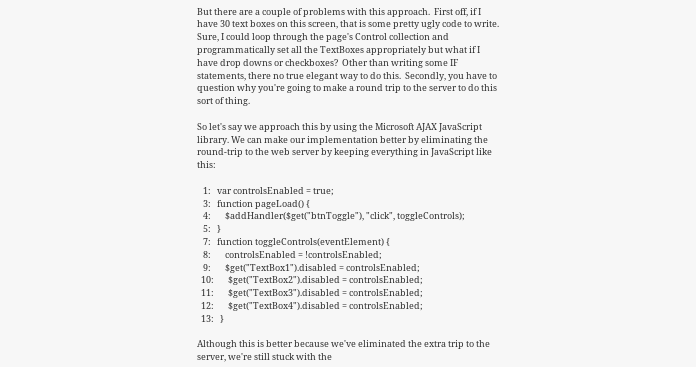But there are a couple of problems with this approach.  First off, if I have 30 text boxes on this screen, that is some pretty ugly code to write. Sure, I could loop through the page's Control collection and programmatically set all the TextBoxes appropriately but what if I have drop downs or checkboxes?  Other than writing some IF statements, there no true elegant way to do this.  Secondly, you have to question why you're going to make a round trip to the server to do this sort of thing.

So let's say we approach this by using the Microsoft AJAX JavaScript library. We can make our implementation better by eliminating the round-trip to the web server by keeping everything in JavaScript like this:

   1:   var controlsEnabled = true;
   3:   function pageLoad() {
   4:       $addHandler($get("btnToggle"), "click", toggleControls);
   5:   }
   7:   function toggleControls(eventElement) {
   8:       controlsEnabled = !controlsEnabled;
   9:       $get("TextBox1").disabled = controlsEnabled;
  10:       $get("TextBox2").disabled = controlsEnabled;
  11:       $get("TextBox3").disabled = controlsEnabled;
  12:       $get("TextBox4").disabled = controlsEnabled;
  13:   }

Although this is better because we've eliminated the extra trip to the server, we're still stuck with the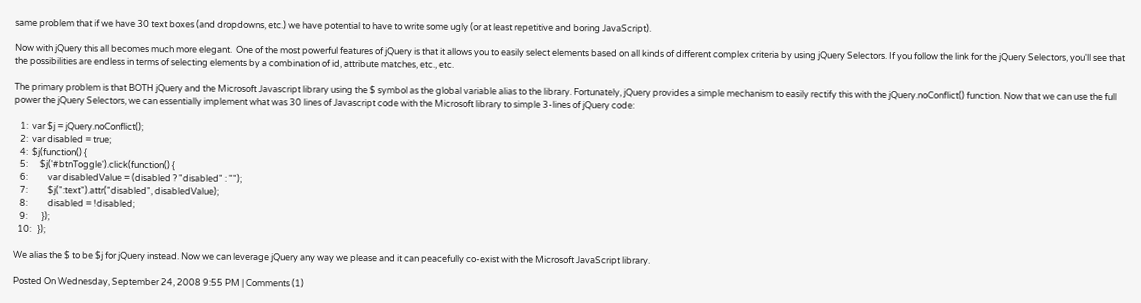same problem that if we have 30 text boxes (and dropdowns, etc.) we have potential to have to write some ugly (or at least repetitive and boring JavaScript).

Now with jQuery this all becomes much more elegant.  One of the most powerful features of jQuery is that it allows you to easily select elements based on all kinds of different complex criteria by using jQuery Selectors. If you follow the link for the jQuery Selectors, you'll see that the possibilities are endless in terms of selecting elements by a combination of id, attribute matches, etc., etc.

The primary problem is that BOTH jQuery and the Microsoft Javascript library using the $ symbol as the global variable alias to the library. Fortunately, jQuery provides a simple mechanism to easily rectify this with the jQuery.noConflict() function. Now that we can use the full power the jQuery Selectors, we can essentially implement what was 30 lines of Javascript code with the Microsoft library to simple 3-lines of jQuery code:

   1:  var $j = jQuery.noConflict();
   2:  var disabled = true;
   4:  $j(function() {
   5:      $j('#btnToggle').click(function() {
   6:          var disabledValue = (disabled ? "disabled" : "");
   7:          $j(":text").attr("disabled", disabledValue);
   8:          disabled = !disabled;
   9:       });
  10:   });

We alias the $ to be $j for jQuery instead. Now we can leverage jQuery any way we please and it can peacefully co-exist with the Microsoft JavaScript library.

Posted On Wednesday, September 24, 2008 9:55 PM | Comments (1)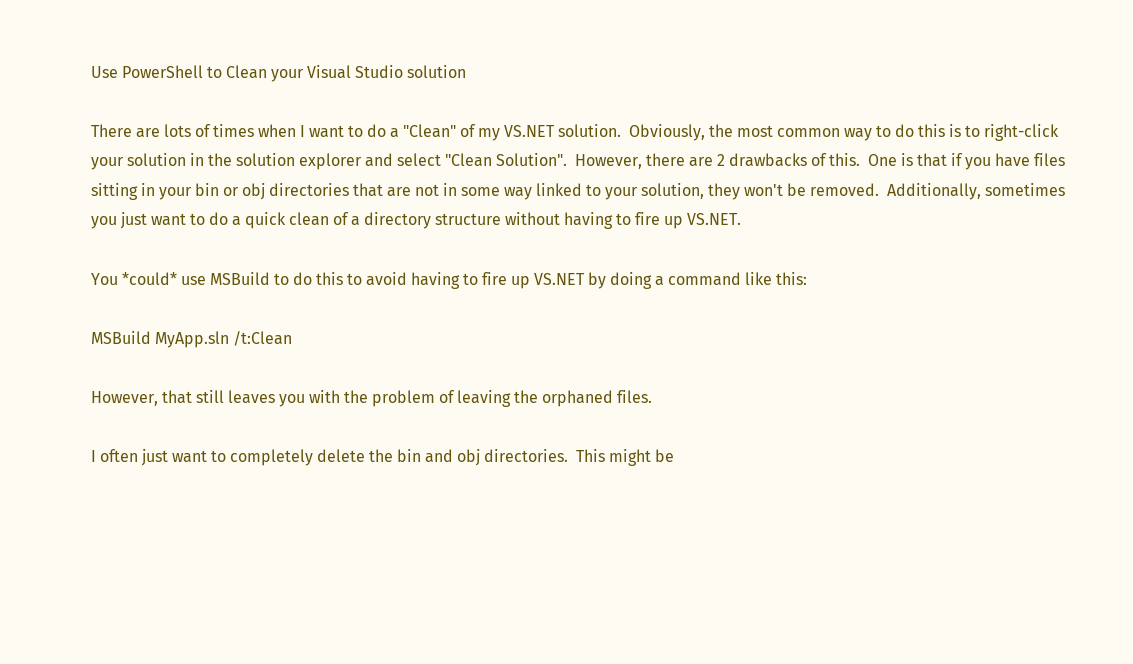Use PowerShell to Clean your Visual Studio solution

There are lots of times when I want to do a "Clean" of my VS.NET solution.  Obviously, the most common way to do this is to right-click your solution in the solution explorer and select "Clean Solution".  However, there are 2 drawbacks of this.  One is that if you have files sitting in your bin or obj directories that are not in some way linked to your solution, they won't be removed.  Additionally, sometimes you just want to do a quick clean of a directory structure without having to fire up VS.NET.

You *could* use MSBuild to do this to avoid having to fire up VS.NET by doing a command like this:

MSBuild MyApp.sln /t:Clean

However, that still leaves you with the problem of leaving the orphaned files.

I often just want to completely delete the bin and obj directories.  This might be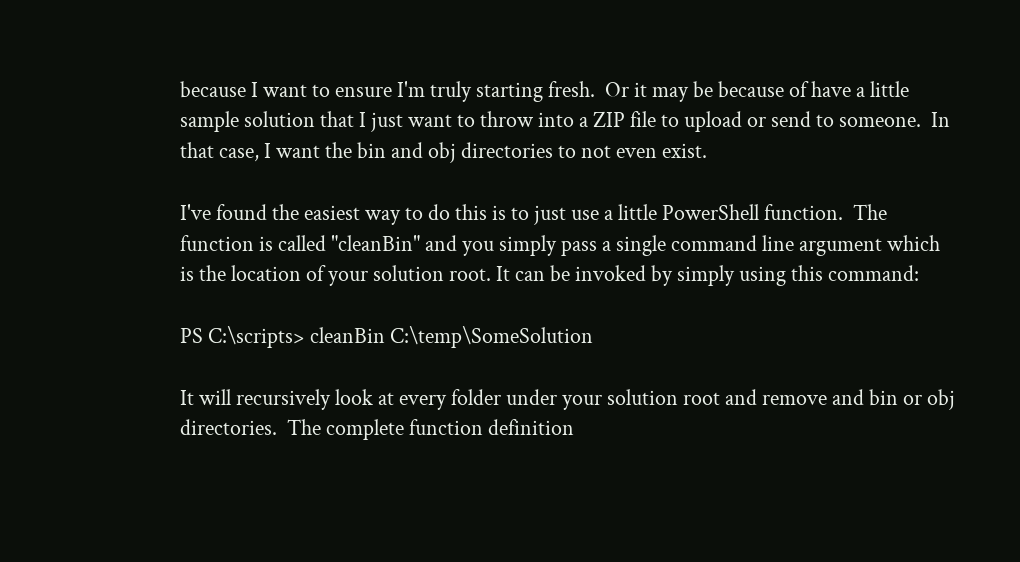because I want to ensure I'm truly starting fresh.  Or it may be because of have a little sample solution that I just want to throw into a ZIP file to upload or send to someone.  In that case, I want the bin and obj directories to not even exist.

I've found the easiest way to do this is to just use a little PowerShell function.  The function is called "cleanBin" and you simply pass a single command line argument which is the location of your solution root. It can be invoked by simply using this command:

PS C:\scripts> cleanBin C:\temp\SomeSolution

It will recursively look at every folder under your solution root and remove and bin or obj directories.  The complete function definition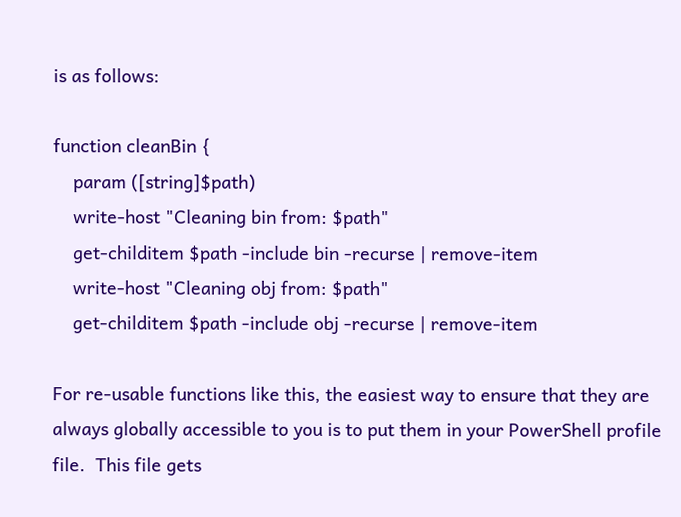is as follows:

function cleanBin {
    param ([string]$path)
    write-host "Cleaning bin from: $path"
    get-childitem $path -include bin -recurse | remove-item
    write-host "Cleaning obj from: $path"
    get-childitem $path -include obj -recurse | remove-item

For re-usable functions like this, the easiest way to ensure that they are always globally accessible to you is to put them in your PowerShell profile file.  This file gets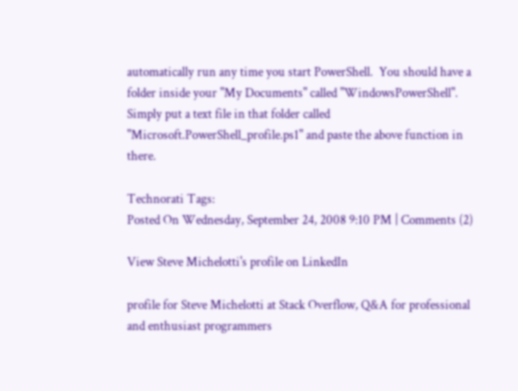automatically run any time you start PowerShell.  You should have a folder inside your "My Documents" called "WindowsPowerShell".  Simply put a text file in that folder called "Microsoft.PowerShell_profile.ps1" and paste the above function in there.

Technorati Tags:
Posted On Wednesday, September 24, 2008 9:10 PM | Comments (2)

View Steve Michelotti's profile on LinkedIn

profile for Steve Michelotti at Stack Overflow, Q&A for professional and enthusiast programmers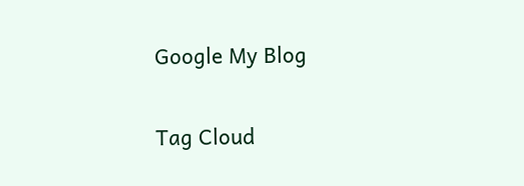Google My Blog

Tag Cloud